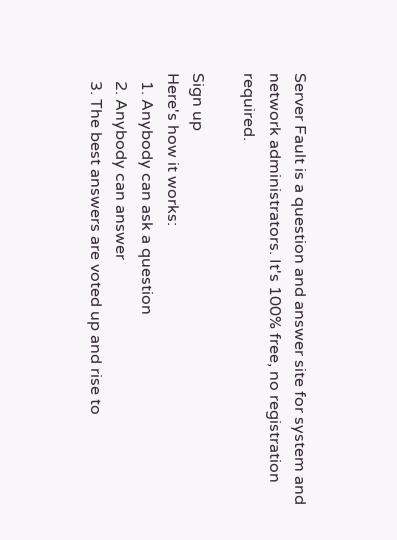Server Fault is a question and answer site for system and network administrators. It's 100% free, no registration required.

Sign up
Here's how it works:
  1. Anybody can ask a question
  2. Anybody can answer
  3. The best answers are voted up and rise to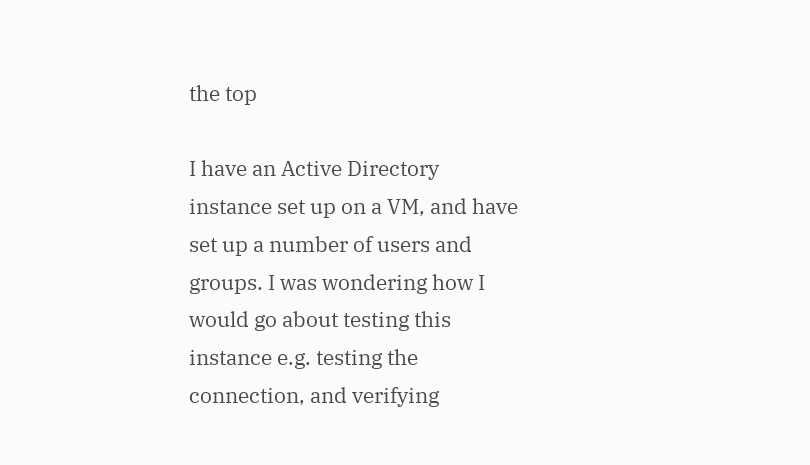the top

I have an Active Directory instance set up on a VM, and have set up a number of users and groups. I was wondering how I would go about testing this instance e.g. testing the connection, and verifying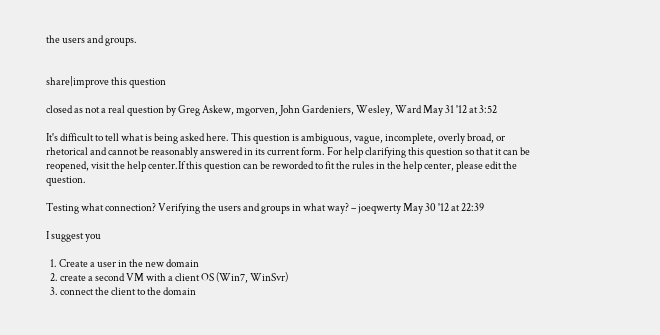the users and groups.


share|improve this question

closed as not a real question by Greg Askew, mgorven, John Gardeniers, Wesley, Ward May 31 '12 at 3:52

It's difficult to tell what is being asked here. This question is ambiguous, vague, incomplete, overly broad, or rhetorical and cannot be reasonably answered in its current form. For help clarifying this question so that it can be reopened, visit the help center.If this question can be reworded to fit the rules in the help center, please edit the question.

Testing what connection? Verifying the users and groups in what way? – joeqwerty May 30 '12 at 22:39

I suggest you

  1. Create a user in the new domain
  2. create a second VM with a client OS (Win7, WinSvr)
  3. connect the client to the domain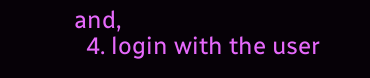and,
  4. login with the user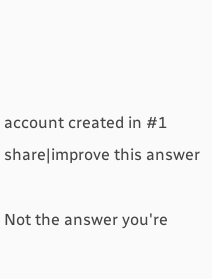account created in #1
share|improve this answer

Not the answer you're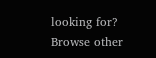looking for? Browse other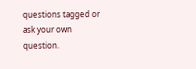questions tagged or ask your own question.